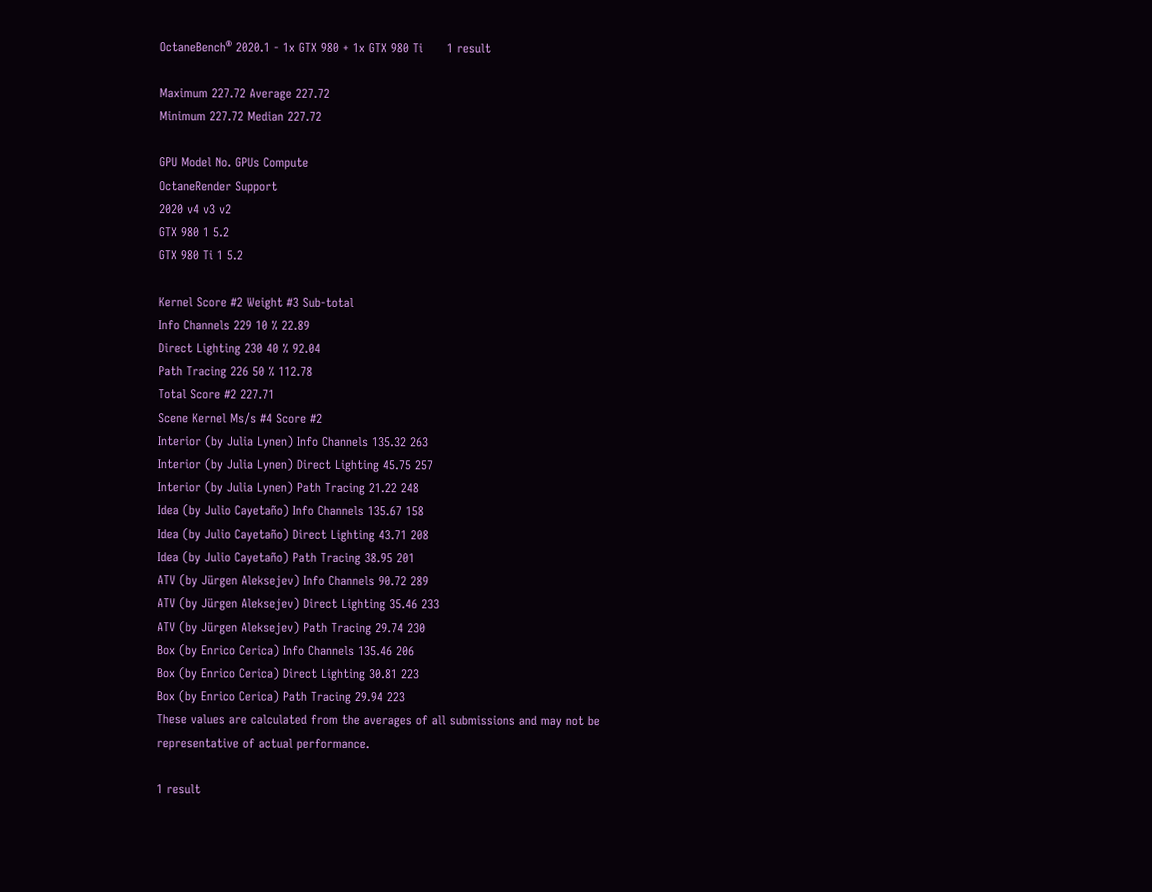OctaneBench® 2020.1 - 1x GTX 980 + 1x GTX 980 Ti      1 result

Maximum 227.72 Average 227.72
Minimum 227.72 Median 227.72

GPU Model No. GPUs Compute
OctaneRender Support
2020 v4 v3 v2
GTX 980 1 5.2
GTX 980 Ti 1 5.2

Kernel Score #2 Weight #3 Sub-total
Info Channels 229 10 % 22.89
Direct Lighting 230 40 % 92.04
Path Tracing 226 50 % 112.78
Total Score #2 227.71
Scene Kernel Ms/s #4 Score #2
Interior (by Julia Lynen) Info Channels 135.32 263
Interior (by Julia Lynen) Direct Lighting 45.75 257
Interior (by Julia Lynen) Path Tracing 21.22 248
Idea (by Julio Cayetaño) Info Channels 135.67 158
Idea (by Julio Cayetaño) Direct Lighting 43.71 208
Idea (by Julio Cayetaño) Path Tracing 38.95 201
ATV (by Jürgen Aleksejev) Info Channels 90.72 289
ATV (by Jürgen Aleksejev) Direct Lighting 35.46 233
ATV (by Jürgen Aleksejev) Path Tracing 29.74 230
Box (by Enrico Cerica) Info Channels 135.46 206
Box (by Enrico Cerica) Direct Lighting 30.81 223
Box (by Enrico Cerica) Path Tracing 29.94 223
These values are calculated from the averages of all submissions and may not be representative of actual performance.

1 result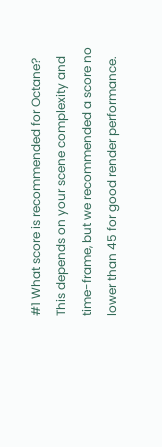#1 What score is recommended for Octane?
This depends on your scene complexity and time-frame, but we recommended a score no lower than 45 for good render performance.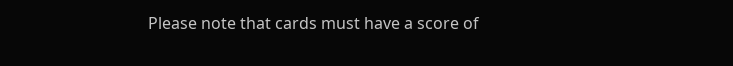Please note that cards must have a score of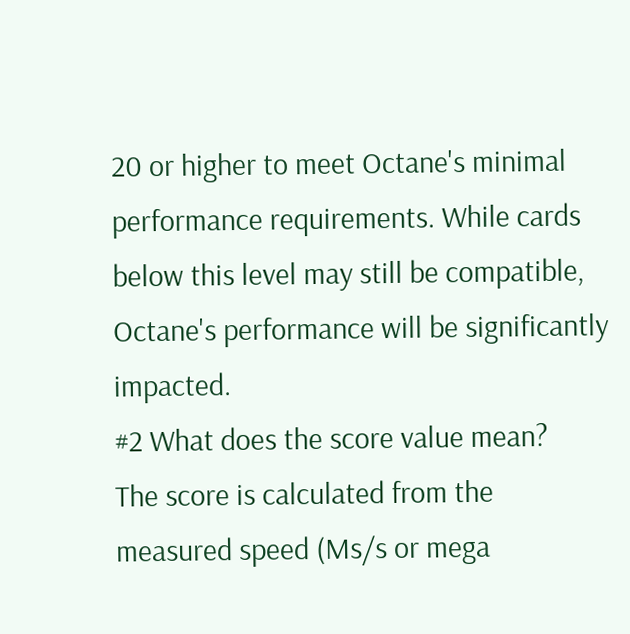20 or higher to meet Octane's minimal performance requirements. While cards below this level may still be compatible, Octane's performance will be significantly impacted.
#2 What does the score value mean?
The score is calculated from the measured speed (Ms/s or mega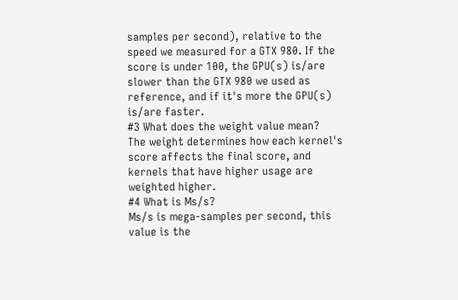samples per second), relative to the speed we measured for a GTX 980. If the score is under 100, the GPU(s) is/are slower than the GTX 980 we used as reference, and if it's more the GPU(s) is/are faster.
#3 What does the weight value mean?
The weight determines how each kernel's score affects the final score, and kernels that have higher usage are weighted higher.
#4 What is Ms/s?
Ms/s is mega-samples per second, this value is the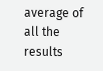average of all the results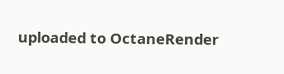uploaded to OctaneRender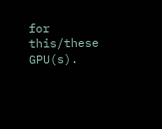for this/these GPU(s).